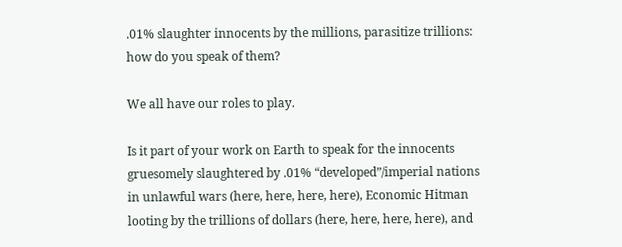.01% slaughter innocents by the millions, parasitize trillions: how do you speak of them?

We all have our roles to play.

Is it part of your work on Earth to speak for the innocents gruesomely slaughtered by .01% “developed”/imperial nations in unlawful wars (here, here, here, here), Economic Hitman looting by the trillions of dollars (here, here, here, here), and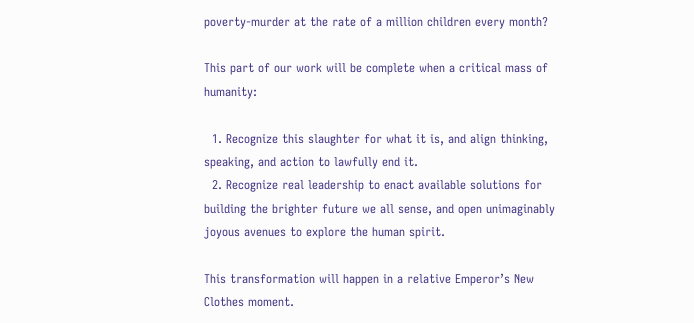poverty-murder at the rate of a million children every month?

This part of our work will be complete when a critical mass of humanity:

  1. Recognize this slaughter for what it is, and align thinking, speaking, and action to lawfully end it.
  2. Recognize real leadership to enact available solutions for building the brighter future we all sense, and open unimaginably joyous avenues to explore the human spirit.

This transformation will happen in a relative Emperor’s New Clothes moment.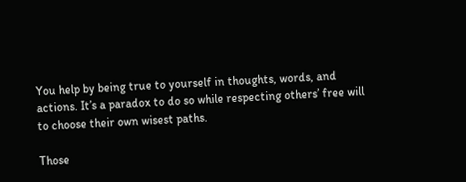You help by being true to yourself in thoughts, words, and actions. It’s a paradox to do so while respecting others’ free will to choose their own wisest paths.

Those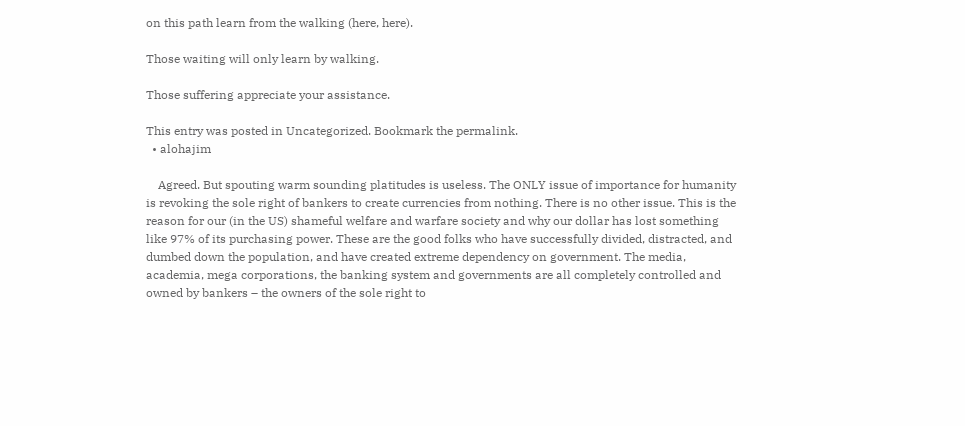on this path learn from the walking (here, here).

Those waiting will only learn by walking.

Those suffering appreciate your assistance.

This entry was posted in Uncategorized. Bookmark the permalink.
  • alohajim

    Agreed. But spouting warm sounding platitudes is useless. The ONLY issue of importance for humanity is revoking the sole right of bankers to create currencies from nothing. There is no other issue. This is the reason for our (in the US) shameful welfare and warfare society and why our dollar has lost something like 97% of its purchasing power. These are the good folks who have successfully divided, distracted, and dumbed down the population, and have created extreme dependency on government. The media, academia, mega corporations, the banking system and governments are all completely controlled and owned by bankers – the owners of the sole right to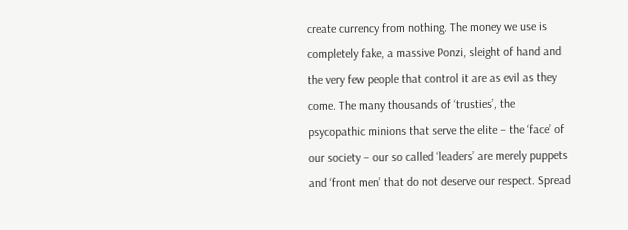create currency from nothing. The money we use is completely fake, a massive Ponzi, sleight of hand and the very few people that control it are as evil as they come. The many thousands of ‘trusties’, the psycopathic minions that serve the elite – the ‘face’ of our society – our so called ‘leaders’ are merely puppets and ‘front men’ that do not deserve our respect. Spread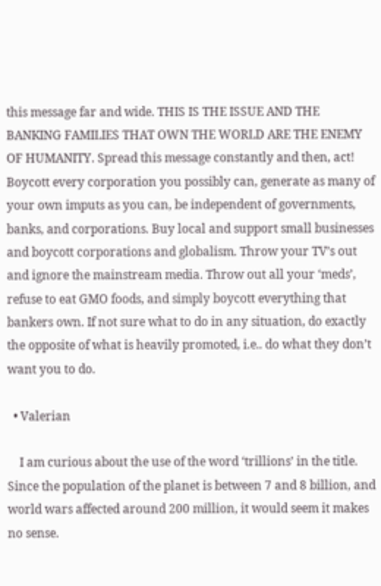this message far and wide. THIS IS THE ISSUE AND THE BANKING FAMILIES THAT OWN THE WORLD ARE THE ENEMY OF HUMANITY. Spread this message constantly and then, act! Boycott every corporation you possibly can, generate as many of your own imputs as you can, be independent of governments, banks, and corporations. Buy local and support small businesses and boycott corporations and globalism. Throw your TV’s out and ignore the mainstream media. Throw out all your ‘meds’, refuse to eat GMO foods, and simply boycott everything that bankers own. If not sure what to do in any situation, do exactly the opposite of what is heavily promoted, i.e.. do what they don’t want you to do.

  • Valerian

    I am curious about the use of the word ‘trillions’ in the title. Since the population of the planet is between 7 and 8 billion, and world wars affected around 200 million, it would seem it makes no sense.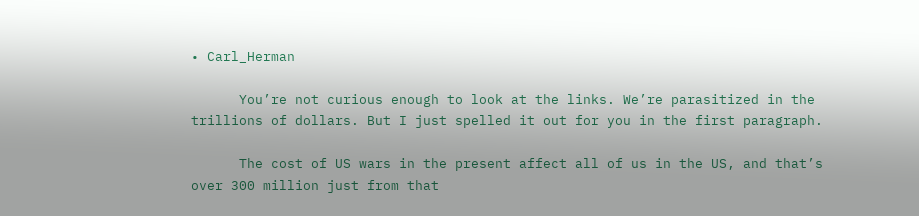• Carl_Herman

      You’re not curious enough to look at the links. We’re parasitized in the trillions of dollars. But I just spelled it out for you in the first paragraph.

      The cost of US wars in the present affect all of us in the US, and that’s over 300 million just from that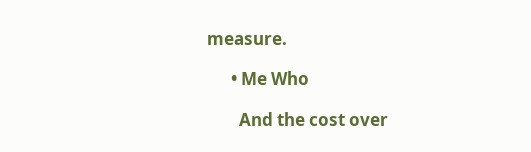measure.

      • Me Who

        And the cost over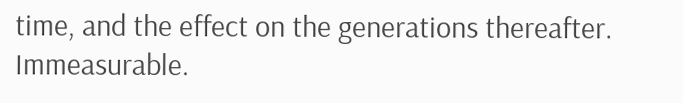time, and the effect on the generations thereafter. Immeasurable.